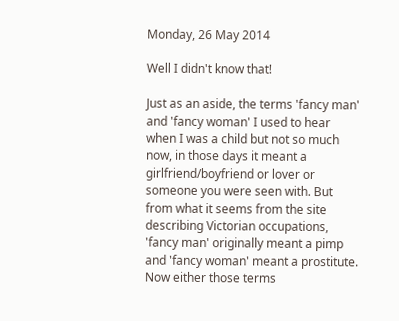Monday, 26 May 2014

Well I didn't know that!

Just as an aside, the terms 'fancy man' and 'fancy woman' I used to hear when I was a child but not so much now, in those days it meant a girlfriend/boyfriend or lover or someone you were seen with. But from what it seems from the site describing Victorian occupations, 'fancy man' originally meant a pimp and 'fancy woman' meant a prostitute. Now either those terms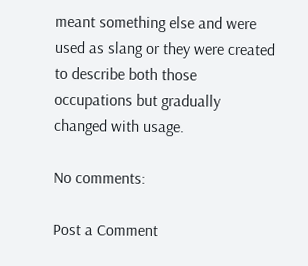meant something else and were used as slang or they were created to describe both those occupations but gradually changed with usage.

No comments:

Post a Comment